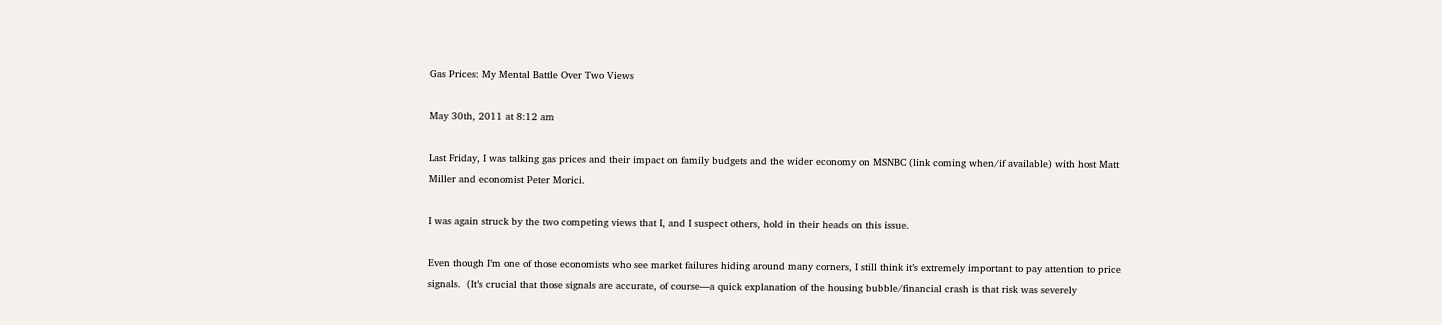Gas Prices: My Mental Battle Over Two Views

May 30th, 2011 at 8:12 am

Last Friday, I was talking gas prices and their impact on family budgets and the wider economy on MSNBC (link coming when/if available) with host Matt Miller and economist Peter Morici.

I was again struck by the two competing views that I, and I suspect others, hold in their heads on this issue.

Even though I’m one of those economists who see market failures hiding around many corners, I still think it’s extremely important to pay attention to price signals.  (It’s crucial that those signals are accurate, of course—a quick explanation of the housing bubble/financial crash is that risk was severely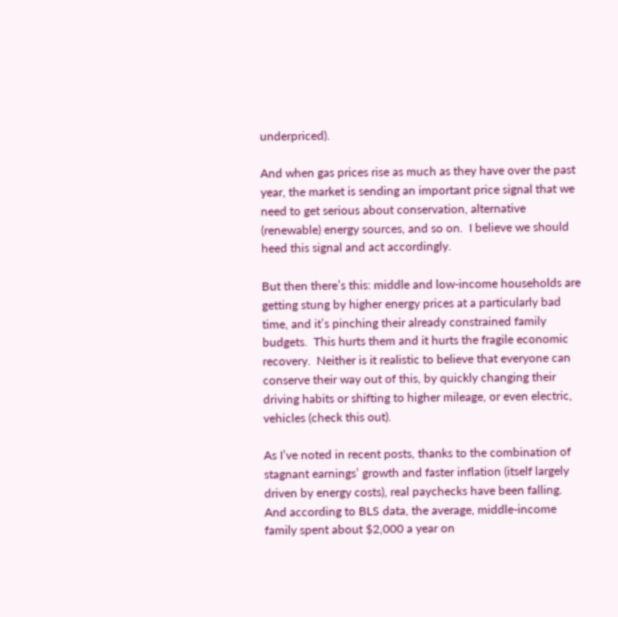underpriced).

And when gas prices rise as much as they have over the past year, the market is sending an important price signal that we need to get serious about conservation, alternative (renewable) energy sources, and so on.  I believe we should heed this signal and act accordingly.

But then there’s this: middle and low-income households are getting stung by higher energy prices at a particularly bad time, and it’s pinching their already constrained family budgets.  This hurts them and it hurts the fragile economic recovery.  Neither is it realistic to believe that everyone can conserve their way out of this, by quickly changing their driving habits or shifting to higher mileage, or even electric, vehicles (check this out).

As I’ve noted in recent posts, thanks to the combination of stagnant earnings’ growth and faster inflation (itself largely driven by energy costs), real paychecks have been falling.  And according to BLS data, the average, middle-income family spent about $2,000 a year on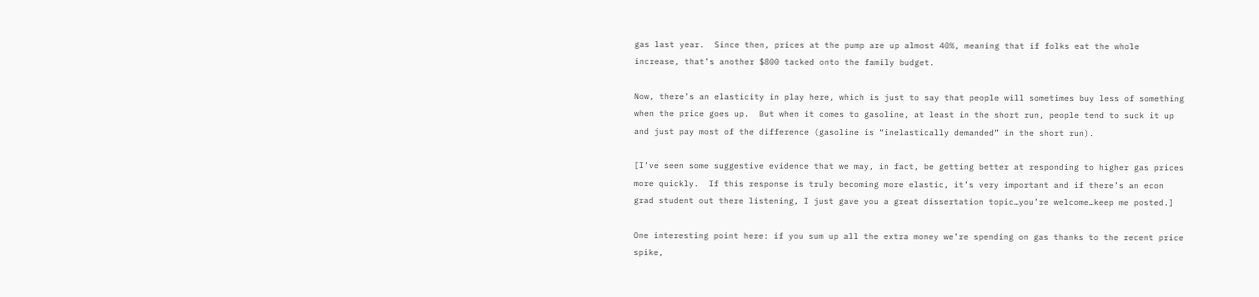gas last year.  Since then, prices at the pump are up almost 40%, meaning that if folks eat the whole increase, that’s another $800 tacked onto the family budget.

Now, there’s an elasticity in play here, which is just to say that people will sometimes buy less of something when the price goes up.  But when it comes to gasoline, at least in the short run, people tend to suck it up and just pay most of the difference (gasoline is “inelastically demanded” in the short run).

[I’ve seen some suggestive evidence that we may, in fact, be getting better at responding to higher gas prices more quickly.  If this response is truly becoming more elastic, it’s very important and if there’s an econ grad student out there listening, I just gave you a great dissertation topic…you’re welcome…keep me posted.]

One interesting point here: if you sum up all the extra money we’re spending on gas thanks to the recent price spike,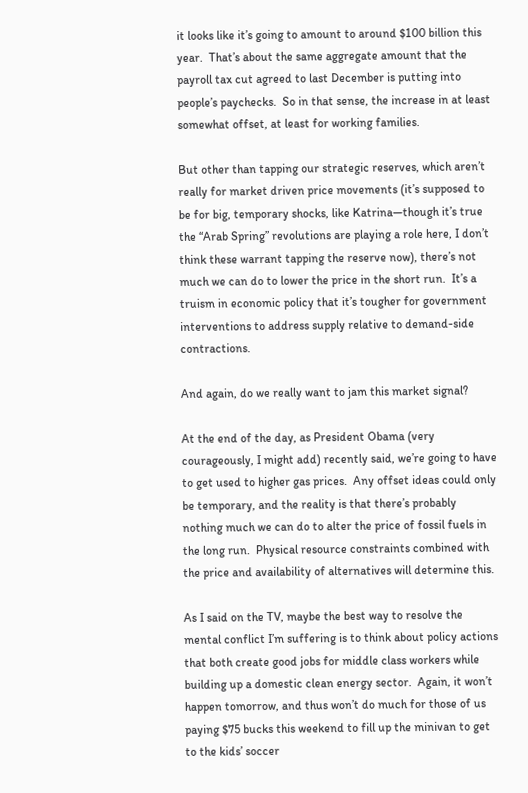it looks like it’s going to amount to around $100 billion this year.  That’s about the same aggregate amount that the payroll tax cut agreed to last December is putting into people’s paychecks.  So in that sense, the increase in at least somewhat offset, at least for working families.

But other than tapping our strategic reserves, which aren’t really for market driven price movements (it’s supposed to be for big, temporary shocks, like Katrina—though it’s true the “Arab Spring” revolutions are playing a role here, I don’t think these warrant tapping the reserve now), there’s not much we can do to lower the price in the short run.  It’s a truism in economic policy that it’s tougher for government interventions to address supply relative to demand-side contractions.

And again, do we really want to jam this market signal?

At the end of the day, as President Obama (very courageously, I might add) recently said, we’re going to have to get used to higher gas prices.  Any offset ideas could only be temporary, and the reality is that there’s probably nothing much we can do to alter the price of fossil fuels in the long run.  Physical resource constraints combined with the price and availability of alternatives will determine this.

As I said on the TV, maybe the best way to resolve the mental conflict I’m suffering is to think about policy actions that both create good jobs for middle class workers while building up a domestic clean energy sector.  Again, it won’t happen tomorrow, and thus won’t do much for those of us paying $75 bucks this weekend to fill up the minivan to get to the kids’ soccer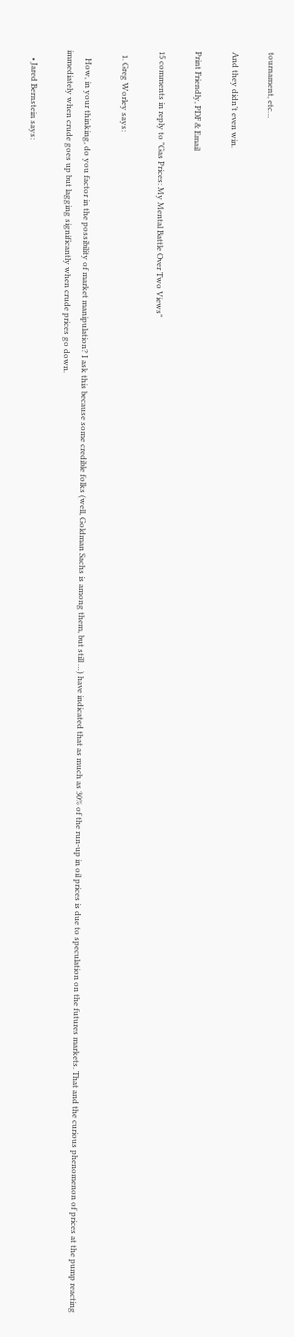tournament, etc…

And they didn’t even win.

Print Friendly, PDF & Email

15 comments in reply to "Gas Prices: My Mental Battle Over Two Views"

  1. Greg Worley says:

    How, in your thinking, do you factor in the possibility of market manipulation? I ask this because some credible folks (well, Goldman Sachs is among them, but still …) have indicated that as much as 30% of the run-up in oil prices is due to speculation on the futures markets. That and the curious phenomenon of prices at the pump reacting immediately when crude goes up but lagging significantly when crude prices go down.

    • Jared Bernstein says: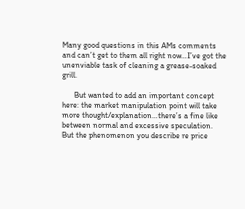Many good questions in this AMs comments and can’t get to them all right now…I’ve got the unenviable task of cleaning a grease-soaked grill.

      But wanted to add an important concept here: the market manipulation point will take more thought/explanation…there’s a fine like between normal and excessive speculation. But the phenomenon you describe re price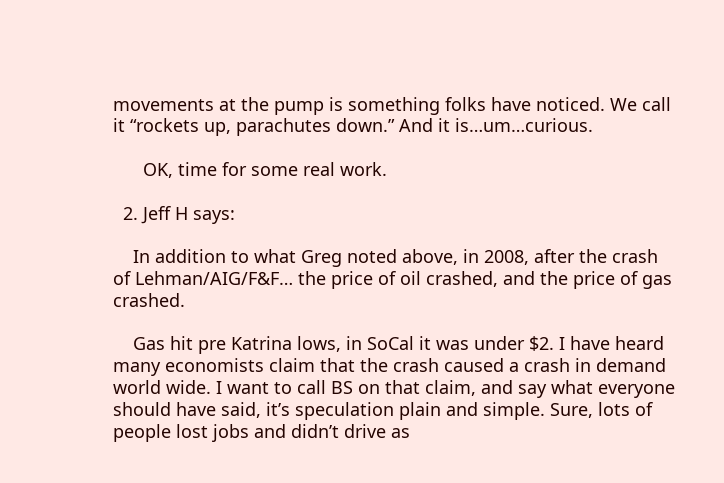movements at the pump is something folks have noticed. We call it “rockets up, parachutes down.” And it is…um…curious.

      OK, time for some real work.

  2. Jeff H says:

    In addition to what Greg noted above, in 2008, after the crash of Lehman/AIG/F&F… the price of oil crashed, and the price of gas crashed.

    Gas hit pre Katrina lows, in SoCal it was under $2. I have heard many economists claim that the crash caused a crash in demand world wide. I want to call BS on that claim, and say what everyone should have said, it’s speculation plain and simple. Sure, lots of people lost jobs and didn’t drive as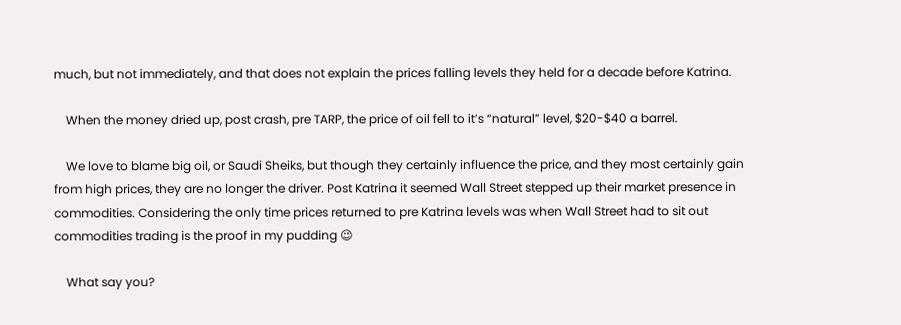much, but not immediately, and that does not explain the prices falling levels they held for a decade before Katrina.

    When the money dried up, post crash, pre TARP, the price of oil fell to it’s “natural” level, $20-$40 a barrel.

    We love to blame big oil, or Saudi Sheiks, but though they certainly influence the price, and they most certainly gain from high prices, they are no longer the driver. Post Katrina it seemed Wall Street stepped up their market presence in commodities. Considering the only time prices returned to pre Katrina levels was when Wall Street had to sit out commodities trading is the proof in my pudding 😉

    What say you?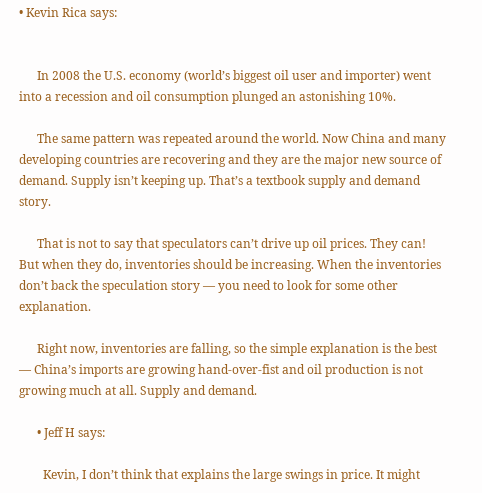• Kevin Rica says:


      In 2008 the U.S. economy (world’s biggest oil user and importer) went into a recession and oil consumption plunged an astonishing 10%.

      The same pattern was repeated around the world. Now China and many developing countries are recovering and they are the major new source of demand. Supply isn’t keeping up. That’s a textbook supply and demand story.

      That is not to say that speculators can’t drive up oil prices. They can! But when they do, inventories should be increasing. When the inventories don’t back the speculation story — you need to look for some other explanation.

      Right now, inventories are falling, so the simple explanation is the best — China’s imports are growing hand-over-fist and oil production is not growing much at all. Supply and demand.

      • Jeff H says:

        Kevin, I don’t think that explains the large swings in price. It might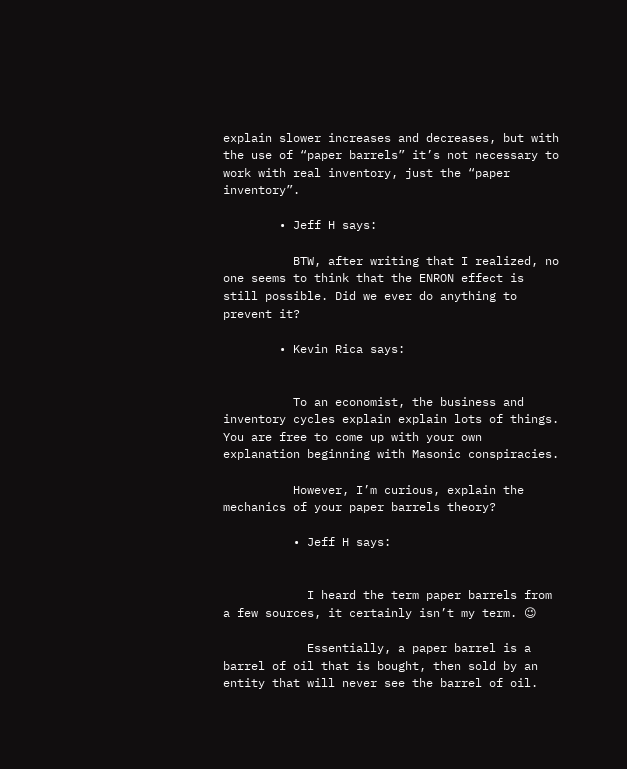explain slower increases and decreases, but with the use of “paper barrels” it’s not necessary to work with real inventory, just the “paper inventory”.

        • Jeff H says:

          BTW, after writing that I realized, no one seems to think that the ENRON effect is still possible. Did we ever do anything to prevent it?

        • Kevin Rica says:


          To an economist, the business and inventory cycles explain explain lots of things. You are free to come up with your own explanation beginning with Masonic conspiracies.

          However, I’m curious, explain the mechanics of your paper barrels theory?

          • Jeff H says:


            I heard the term paper barrels from a few sources, it certainly isn’t my term. 😉

            Essentially, a paper barrel is a barrel of oil that is bought, then sold by an entity that will never see the barrel of oil.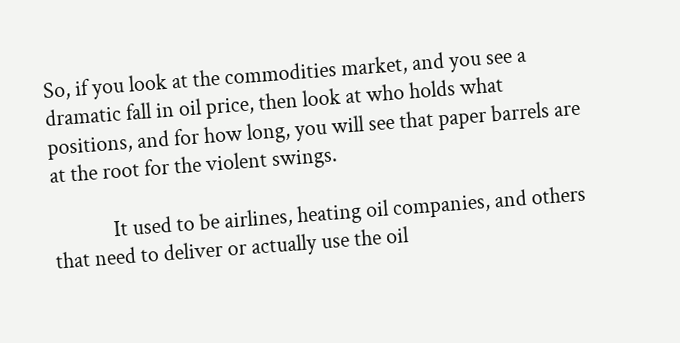So, if you look at the commodities market, and you see a dramatic fall in oil price, then look at who holds what positions, and for how long, you will see that paper barrels are at the root for the violent swings.

            It used to be airlines, heating oil companies, and others that need to deliver or actually use the oil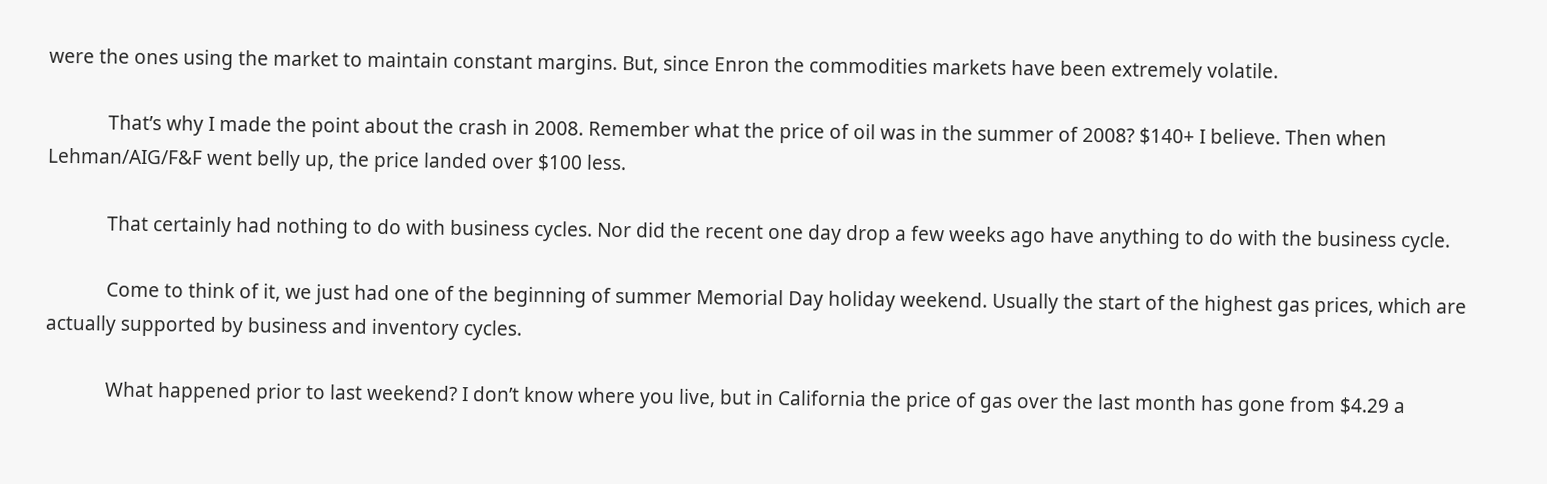were the ones using the market to maintain constant margins. But, since Enron the commodities markets have been extremely volatile.

            That’s why I made the point about the crash in 2008. Remember what the price of oil was in the summer of 2008? $140+ I believe. Then when Lehman/AIG/F&F went belly up, the price landed over $100 less.

            That certainly had nothing to do with business cycles. Nor did the recent one day drop a few weeks ago have anything to do with the business cycle.

            Come to think of it, we just had one of the beginning of summer Memorial Day holiday weekend. Usually the start of the highest gas prices, which are actually supported by business and inventory cycles.

            What happened prior to last weekend? I don’t know where you live, but in California the price of gas over the last month has gone from $4.29 a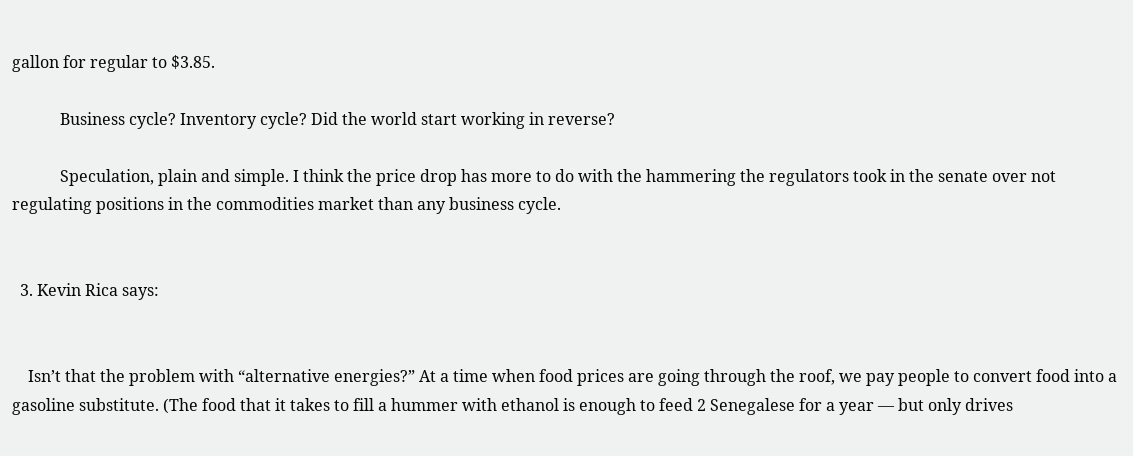gallon for regular to $3.85.

            Business cycle? Inventory cycle? Did the world start working in reverse?

            Speculation, plain and simple. I think the price drop has more to do with the hammering the regulators took in the senate over not regulating positions in the commodities market than any business cycle.


  3. Kevin Rica says:


    Isn’t that the problem with “alternative energies?” At a time when food prices are going through the roof, we pay people to convert food into a gasoline substitute. (The food that it takes to fill a hummer with ethanol is enough to feed 2 Senegalese for a year — but only drives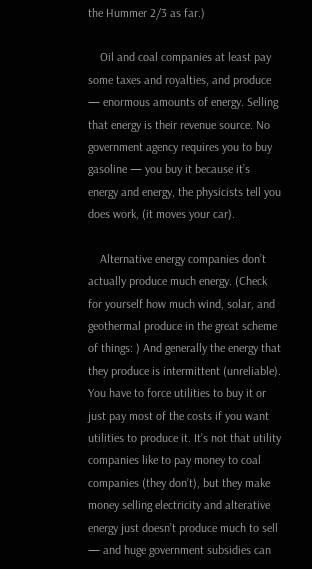the Hummer 2/3 as far.)

    Oil and coal companies at least pay some taxes and royalties, and produce — enormous amounts of energy. Selling that energy is their revenue source. No government agency requires you to buy gasoline — you buy it because it’s energy and energy, the physicists tell you does work, (it moves your car).

    Alternative energy companies don’t actually produce much energy. (Check for yourself how much wind, solar, and geothermal produce in the great scheme of things: ) And generally the energy that they produce is intermittent (unreliable). You have to force utilities to buy it or just pay most of the costs if you want utilities to produce it. It’s not that utility companies like to pay money to coal companies (they don’t), but they make money selling electricity and alterative energy just doesn’t produce much to sell — and huge government subsidies can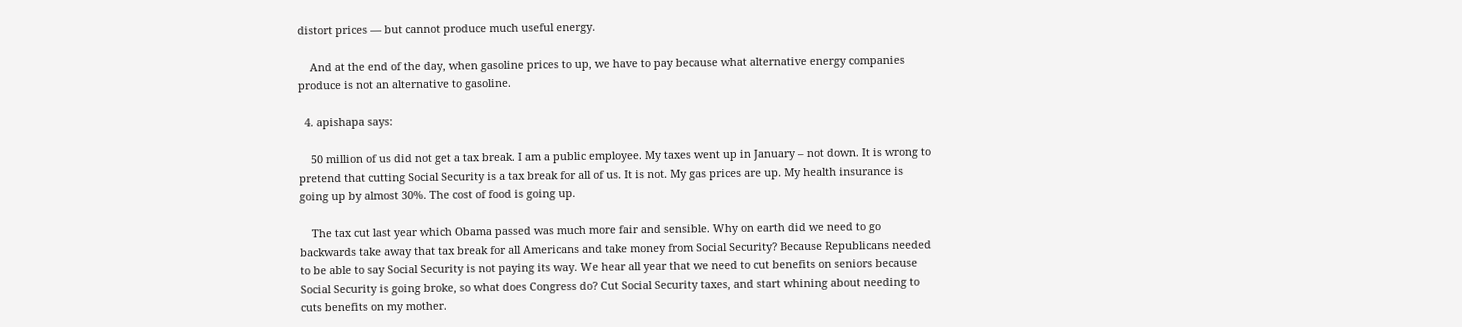distort prices — but cannot produce much useful energy.

    And at the end of the day, when gasoline prices to up, we have to pay because what alternative energy companies produce is not an alternative to gasoline.

  4. apishapa says:

    50 million of us did not get a tax break. I am a public employee. My taxes went up in January – not down. It is wrong to pretend that cutting Social Security is a tax break for all of us. It is not. My gas prices are up. My health insurance is going up by almost 30%. The cost of food is going up.

    The tax cut last year which Obama passed was much more fair and sensible. Why on earth did we need to go backwards take away that tax break for all Americans and take money from Social Security? Because Republicans needed to be able to say Social Security is not paying its way. We hear all year that we need to cut benefits on seniors because Social Security is going broke, so what does Congress do? Cut Social Security taxes, and start whining about needing to cuts benefits on my mother.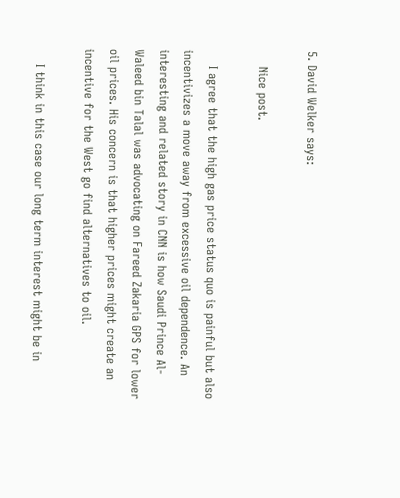5. David Welker says:

    Nice post.

    I agree that the high gas price status quo is painful but also incentivizes a move away from excessive oil dependence. An interesting and related story in CNN is how Saudi Prince Al-Waleed bin Talal was advocating on Fareed Zakaria GPS for lower oil prices. His concern is that higher prices might create an incentive for the West go find alternatives to oil.

    I think in this case our long term interest might be in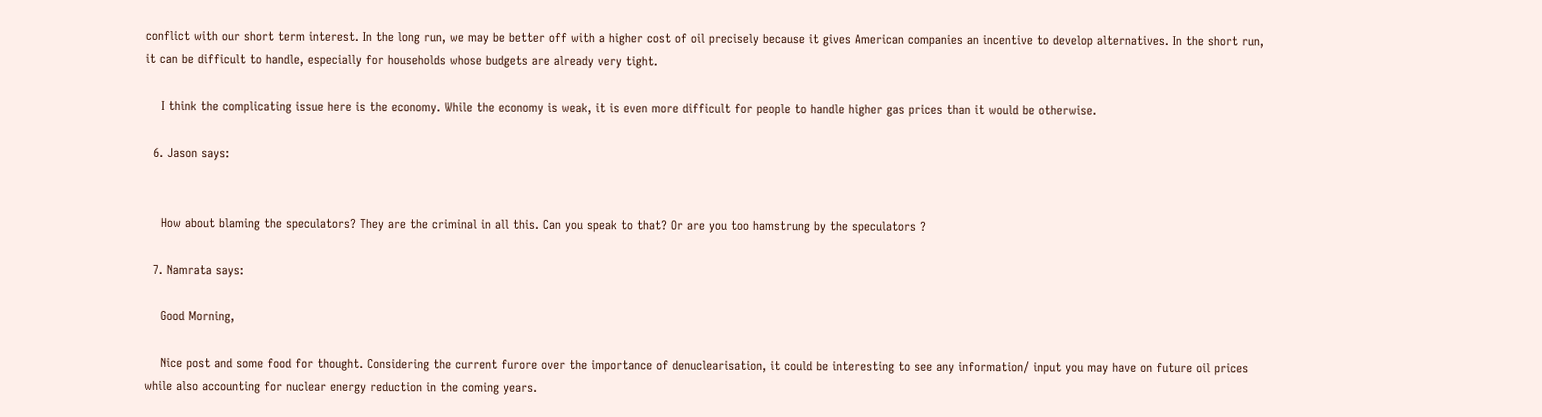conflict with our short term interest. In the long run, we may be better off with a higher cost of oil precisely because it gives American companies an incentive to develop alternatives. In the short run, it can be difficult to handle, especially for households whose budgets are already very tight.

    I think the complicating issue here is the economy. While the economy is weak, it is even more difficult for people to handle higher gas prices than it would be otherwise.

  6. Jason says:


    How about blaming the speculators? They are the criminal in all this. Can you speak to that? Or are you too hamstrung by the speculators ?

  7. Namrata says:

    Good Morning,

    Nice post and some food for thought. Considering the current furore over the importance of denuclearisation, it could be interesting to see any information/ input you may have on future oil prices while also accounting for nuclear energy reduction in the coming years.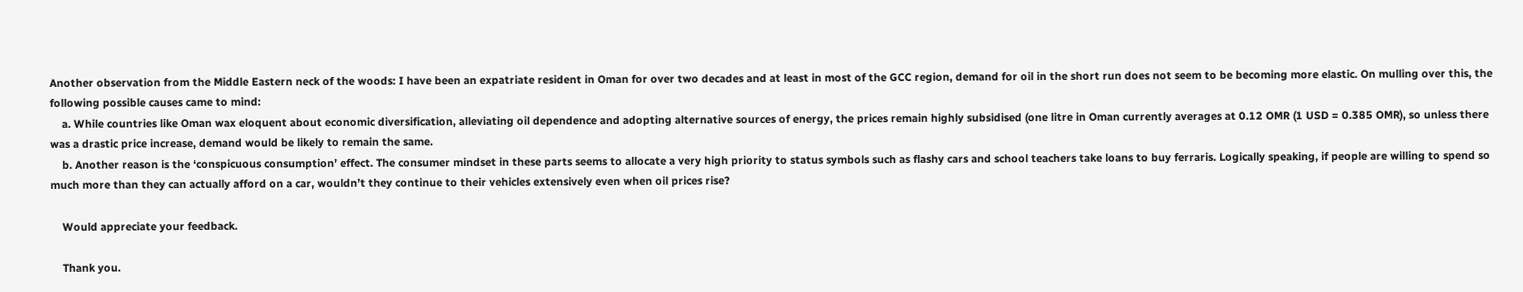Another observation from the Middle Eastern neck of the woods: I have been an expatriate resident in Oman for over two decades and at least in most of the GCC region, demand for oil in the short run does not seem to be becoming more elastic. On mulling over this, the following possible causes came to mind:
    a. While countries like Oman wax eloquent about economic diversification, alleviating oil dependence and adopting alternative sources of energy, the prices remain highly subsidised (one litre in Oman currently averages at 0.12 OMR (1 USD = 0.385 OMR), so unless there was a drastic price increase, demand would be likely to remain the same.
    b. Another reason is the ‘conspicuous consumption’ effect. The consumer mindset in these parts seems to allocate a very high priority to status symbols such as flashy cars and school teachers take loans to buy ferraris. Logically speaking, if people are willing to spend so much more than they can actually afford on a car, wouldn’t they continue to their vehicles extensively even when oil prices rise?

    Would appreciate your feedback.

    Thank you.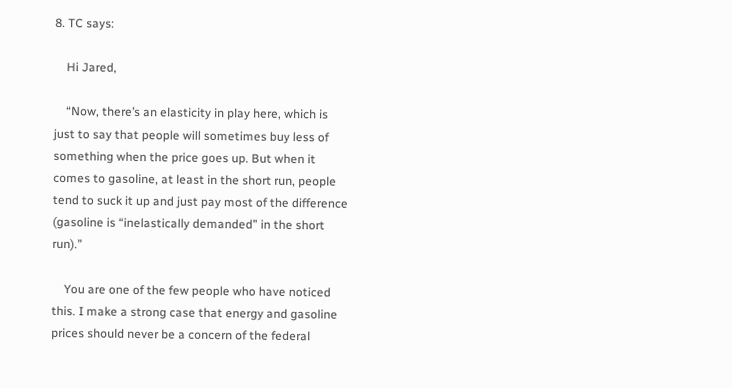8. TC says:

    Hi Jared,

    “Now, there’s an elasticity in play here, which is just to say that people will sometimes buy less of something when the price goes up. But when it comes to gasoline, at least in the short run, people tend to suck it up and just pay most of the difference (gasoline is “inelastically demanded” in the short run).”

    You are one of the few people who have noticed this. I make a strong case that energy and gasoline prices should never be a concern of the federal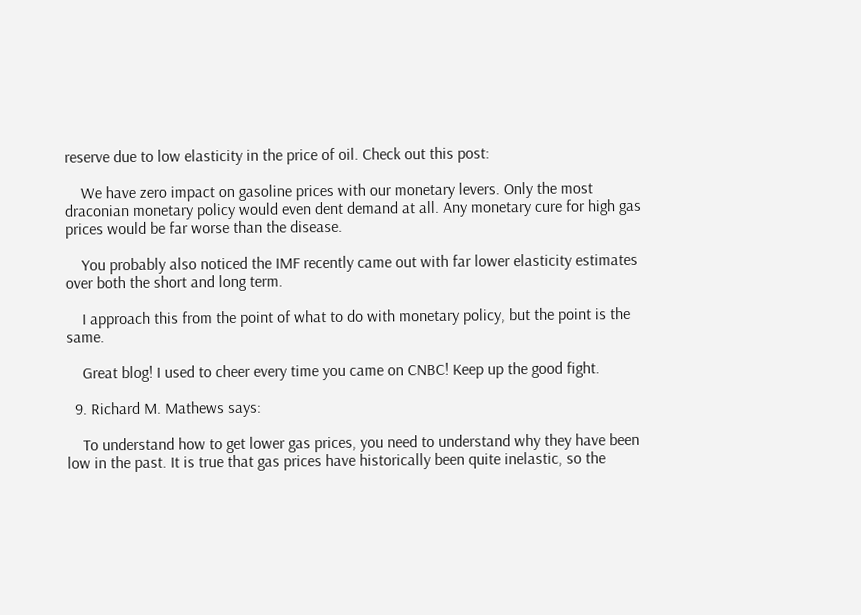reserve due to low elasticity in the price of oil. Check out this post:

    We have zero impact on gasoline prices with our monetary levers. Only the most draconian monetary policy would even dent demand at all. Any monetary cure for high gas prices would be far worse than the disease.

    You probably also noticed the IMF recently came out with far lower elasticity estimates over both the short and long term.

    I approach this from the point of what to do with monetary policy, but the point is the same.

    Great blog! I used to cheer every time you came on CNBC! Keep up the good fight.

  9. Richard M. Mathews says:

    To understand how to get lower gas prices, you need to understand why they have been low in the past. It is true that gas prices have historically been quite inelastic, so the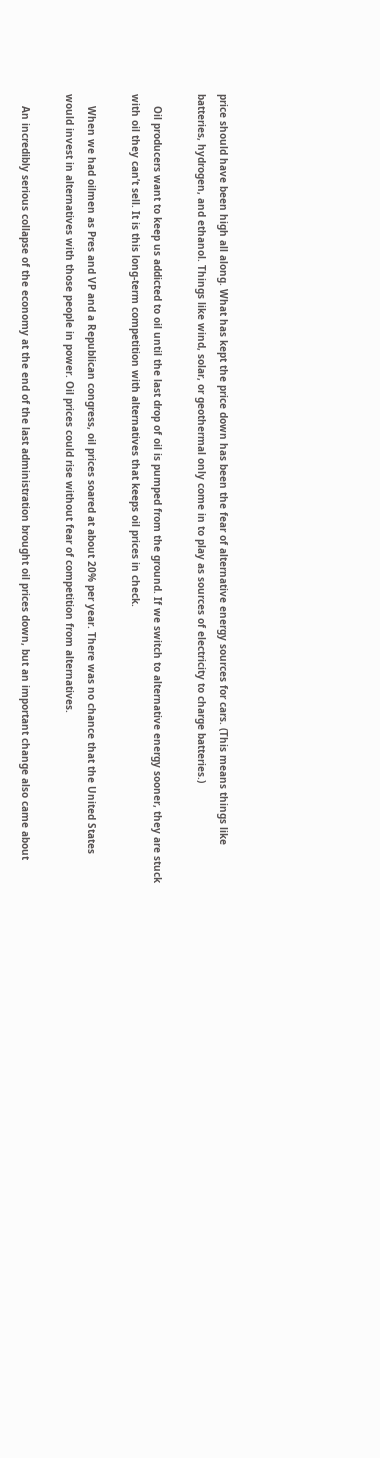price should have been high all along. What has kept the price down has been the fear of alternative energy sources for cars. (This means things like batteries, hydrogen, and ethanol. Things like wind, solar, or geothermal only come in to play as sources of electricity to charge batteries.)

    Oil producers want to keep us addicted to oil until the last drop of oil is pumped from the ground. If we switch to alternative energy sooner, they are stuck with oil they can’t sell. It is this long-term competition with alternatives that keeps oil prices in check.

    When we had oilmen as Pres and VP and a Republican congress, oil prices soared at about 20% per year. There was no chance that the United States would invest in alternatives with those people in power. Oil prices could rise without fear of competition from alternatives.

    An incredibly serious collapse of the economy at the end of the last administration brought oil prices down, but an important change also came about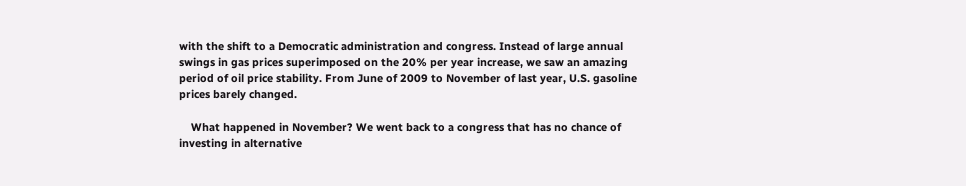with the shift to a Democratic administration and congress. Instead of large annual swings in gas prices superimposed on the 20% per year increase, we saw an amazing period of oil price stability. From June of 2009 to November of last year, U.S. gasoline prices barely changed.

    What happened in November? We went back to a congress that has no chance of investing in alternative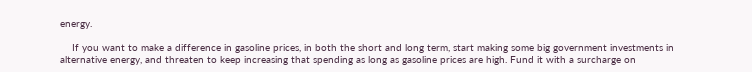energy.

    If you want to make a difference in gasoline prices, in both the short and long term, start making some big government investments in alternative energy, and threaten to keep increasing that spending as long as gasoline prices are high. Fund it with a surcharge on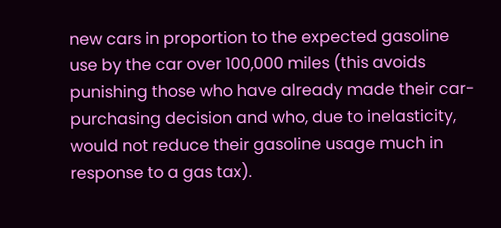new cars in proportion to the expected gasoline use by the car over 100,000 miles (this avoids punishing those who have already made their car-purchasing decision and who, due to inelasticity, would not reduce their gasoline usage much in response to a gas tax).